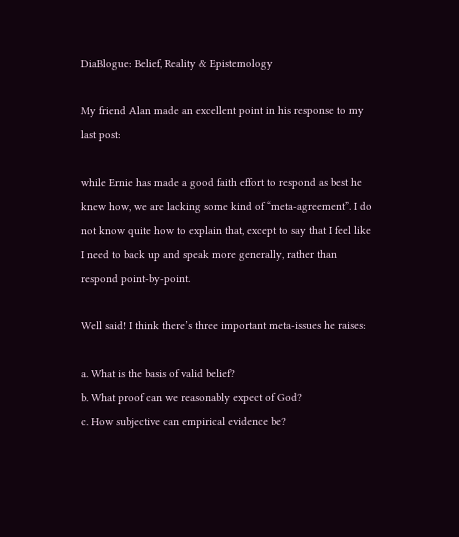DiaBlogue: Belief, Reality & Epistemology

My friend Alan made an excellent point in his response to my last post:

while Ernie has made a good faith effort to respond as best he knew how, we are lacking some kind of “meta-agreement”. I do not know quite how to explain that, except to say that I feel like I need to back up and speak more generally, rather than respond point-by-point.

Well said! I think there’s three important meta-issues he raises:

a. What is the basis of valid belief?
b. What proof can we reasonably expect of God?
c. How subjective can empirical evidence be?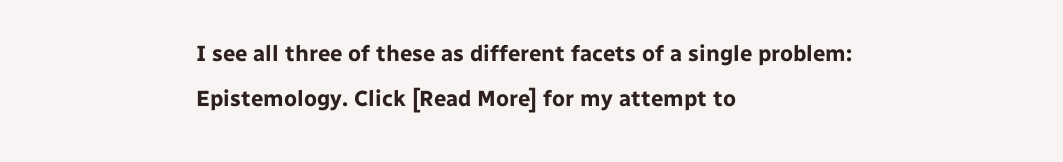I see all three of these as different facets of a single problem: Epistemology. Click [Read More] for my attempt to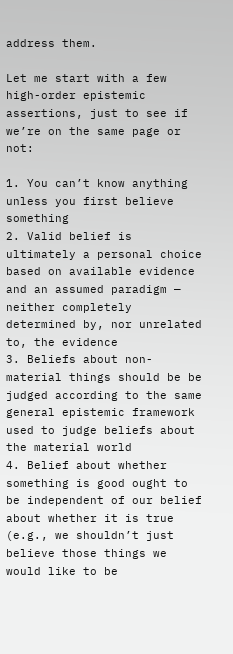address them.

Let me start with a few high-order epistemic assertions, just to see if we’re on the same page or not:

1. You can’t know anything unless you first believe something
2. Valid belief is ultimately a personal choice based on available evidence and an assumed paradigm — neither completely determined by, nor unrelated to, the evidence
3. Beliefs about non-material things should be be judged according to the same general epistemic framework used to judge beliefs about the material world
4. Belief about whether something is good ought to be independent of our belief about whether it is true (e.g., we shouldn’t just believe those things we would like to be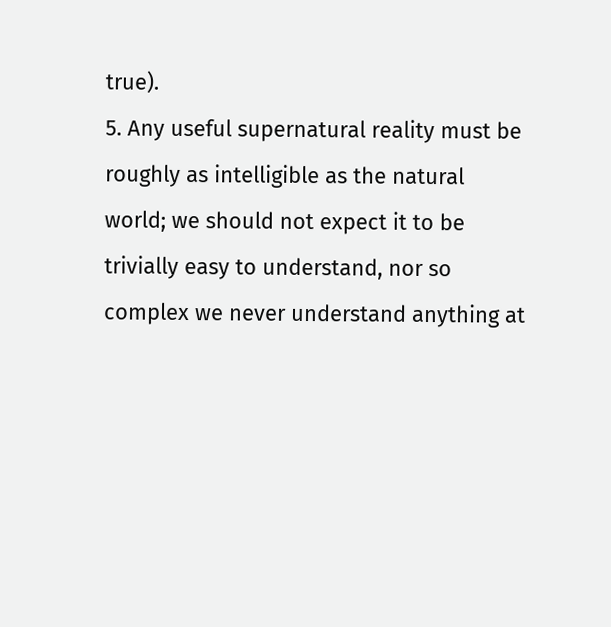true).
5. Any useful supernatural reality must be roughly as intelligible as the natural world; we should not expect it to be trivially easy to understand, nor so complex we never understand anything at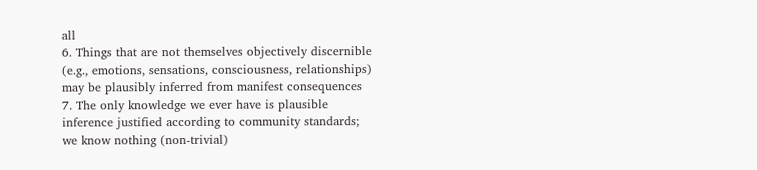all
6. Things that are not themselves objectively discernible (e.g., emotions, sensations, consciousness, relationships) may be plausibly inferred from manifest consequences
7. The only knowledge we ever have is plausible inference justified according to community standards; we know nothing (non-trivial)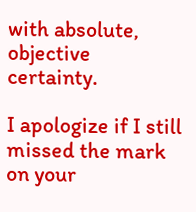with absolute, objective certainty.

I apologize if I still missed the mark on your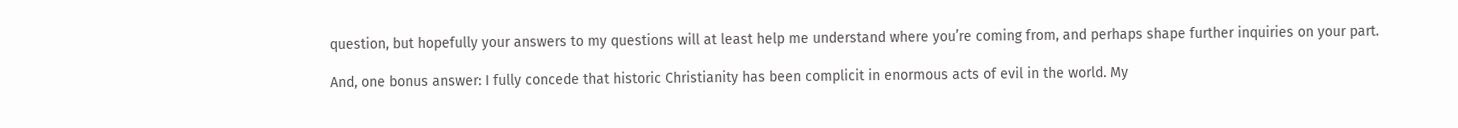question, but hopefully your answers to my questions will at least help me understand where you’re coming from, and perhaps shape further inquiries on your part.

And, one bonus answer: I fully concede that historic Christianity has been complicit in enormous acts of evil in the world. My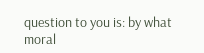question to you is: by what moral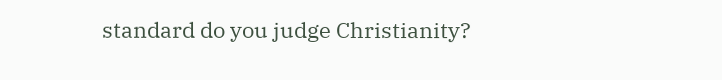standard do you judge Christianity?